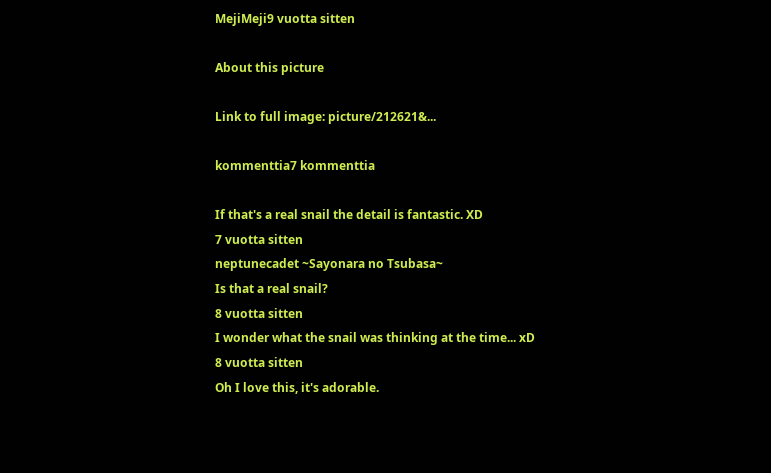MejiMeji9 vuotta sitten

About this picture

Link to full image: picture/212621&...

kommenttia7 kommenttia

If that's a real snail the detail is fantastic. XD
7 vuotta sitten
neptunecadet ~Sayonara no Tsubasa~
Is that a real snail?
8 vuotta sitten
I wonder what the snail was thinking at the time... xD
8 vuotta sitten
Oh I love this, it's adorable.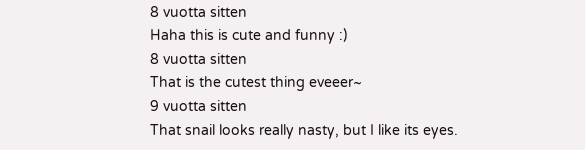8 vuotta sitten
Haha this is cute and funny :)
8 vuotta sitten
That is the cutest thing eveeer~
9 vuotta sitten
That snail looks really nasty, but I like its eyes.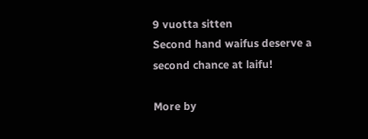9 vuotta sitten
Second hand waifus deserve a second chance at laifu!

More by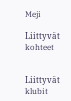Meji

Liittyvät kohteet


Liittyvät klubit